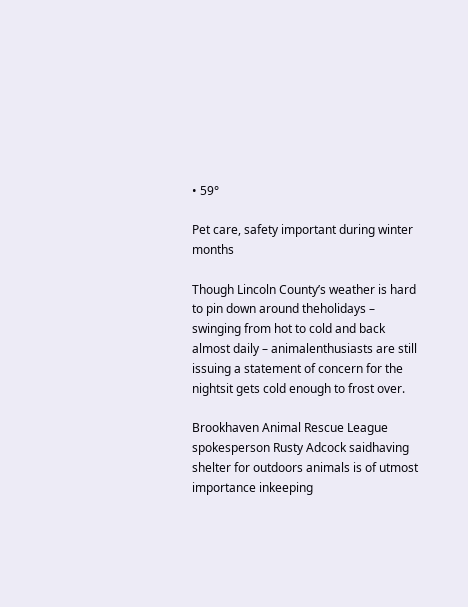• 59°

Pet care, safety important during winter months

Though Lincoln County’s weather is hard to pin down around theholidays – swinging from hot to cold and back almost daily – animalenthusiasts are still issuing a statement of concern for the nightsit gets cold enough to frost over.

Brookhaven Animal Rescue League spokesperson Rusty Adcock saidhaving shelter for outdoors animals is of utmost importance inkeeping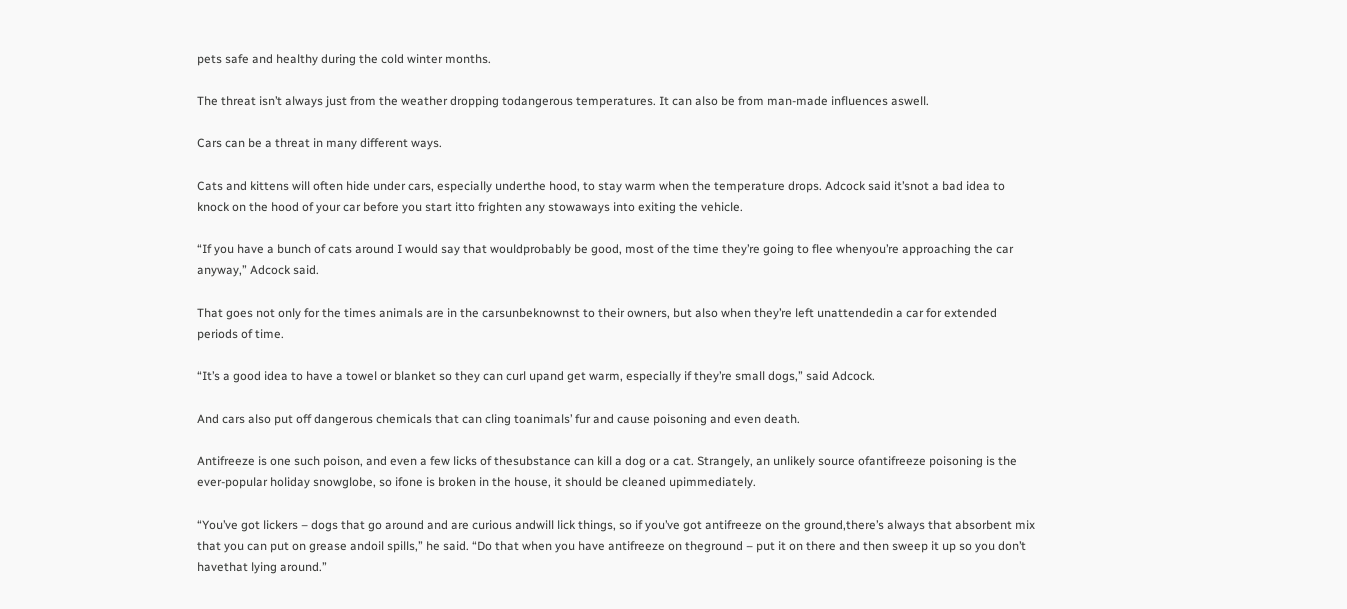pets safe and healthy during the cold winter months.

The threat isn’t always just from the weather dropping todangerous temperatures. It can also be from man-made influences aswell.

Cars can be a threat in many different ways.

Cats and kittens will often hide under cars, especially underthe hood, to stay warm when the temperature drops. Adcock said it’snot a bad idea to knock on the hood of your car before you start itto frighten any stowaways into exiting the vehicle.

“If you have a bunch of cats around I would say that wouldprobably be good, most of the time they’re going to flee whenyou’re approaching the car anyway,” Adcock said.

That goes not only for the times animals are in the carsunbeknownst to their owners, but also when they’re left unattendedin a car for extended periods of time.

“It’s a good idea to have a towel or blanket so they can curl upand get warm, especially if they’re small dogs,” said Adcock.

And cars also put off dangerous chemicals that can cling toanimals’ fur and cause poisoning and even death.

Antifreeze is one such poison, and even a few licks of thesubstance can kill a dog or a cat. Strangely, an unlikely source ofantifreeze poisoning is the ever-popular holiday snowglobe, so ifone is broken in the house, it should be cleaned upimmediately.

“You’ve got lickers – dogs that go around and are curious andwill lick things, so if you’ve got antifreeze on the ground,there’s always that absorbent mix that you can put on grease andoil spills,” he said. “Do that when you have antifreeze on theground – put it on there and then sweep it up so you don’t havethat lying around.”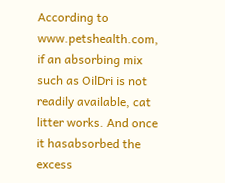According to www.petshealth.com, if an absorbing mix such as OilDri is not readily available, cat litter works. And once it hasabsorbed the excess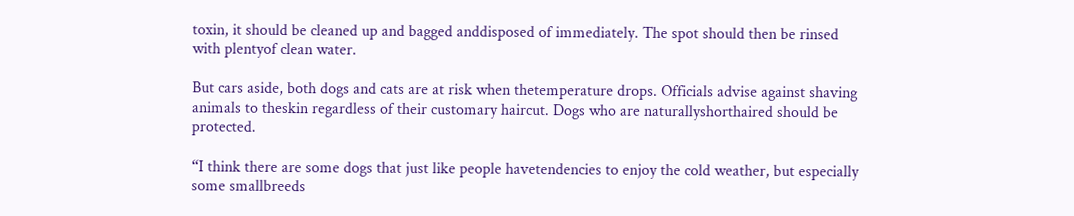toxin, it should be cleaned up and bagged anddisposed of immediately. The spot should then be rinsed with plentyof clean water.

But cars aside, both dogs and cats are at risk when thetemperature drops. Officials advise against shaving animals to theskin regardless of their customary haircut. Dogs who are naturallyshorthaired should be protected.

“I think there are some dogs that just like people havetendencies to enjoy the cold weather, but especially some smallbreeds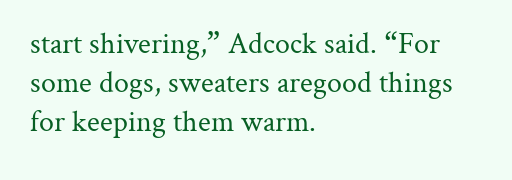start shivering,” Adcock said. “For some dogs, sweaters aregood things for keeping them warm.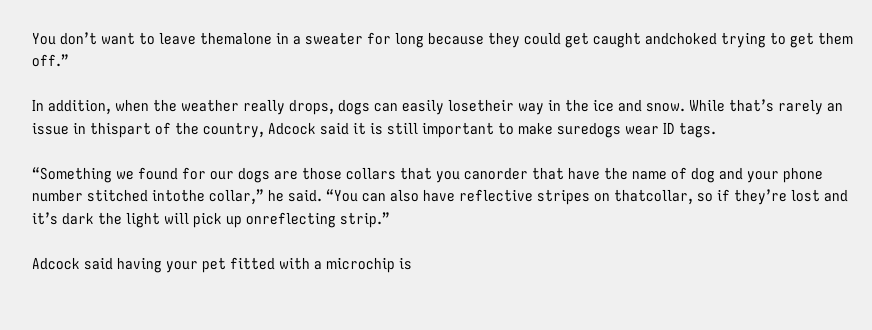You don’t want to leave themalone in a sweater for long because they could get caught andchoked trying to get them off.”

In addition, when the weather really drops, dogs can easily losetheir way in the ice and snow. While that’s rarely an issue in thispart of the country, Adcock said it is still important to make suredogs wear ID tags.

“Something we found for our dogs are those collars that you canorder that have the name of dog and your phone number stitched intothe collar,” he said. “You can also have reflective stripes on thatcollar, so if they’re lost and it’s dark the light will pick up onreflecting strip.”

Adcock said having your pet fitted with a microchip is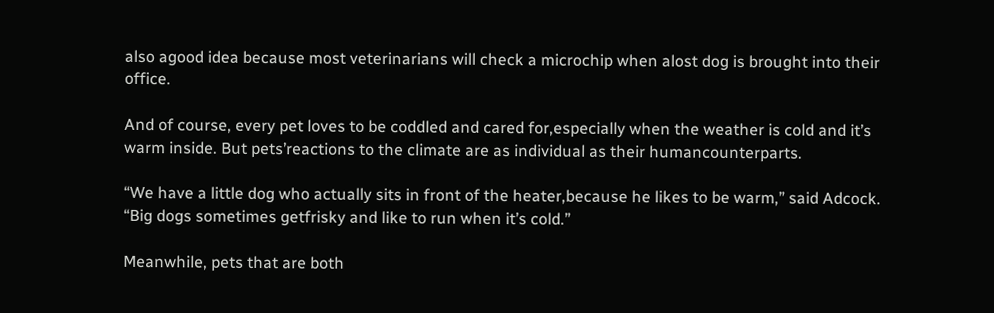also agood idea because most veterinarians will check a microchip when alost dog is brought into their office.

And of course, every pet loves to be coddled and cared for,especially when the weather is cold and it’s warm inside. But pets’reactions to the climate are as individual as their humancounterparts.

“We have a little dog who actually sits in front of the heater,because he likes to be warm,” said Adcock. “Big dogs sometimes getfrisky and like to run when it’s cold.”

Meanwhile, pets that are both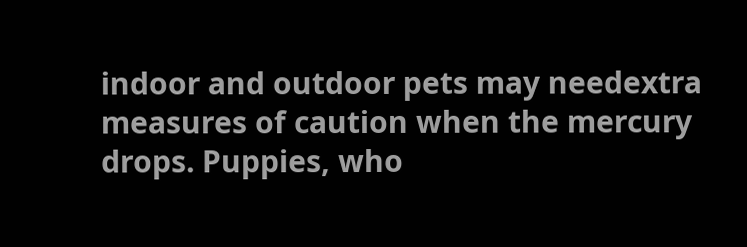indoor and outdoor pets may needextra measures of caution when the mercury drops. Puppies, who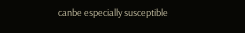canbe especially susceptible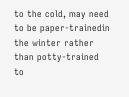to the cold, may need to be paper-trainedin the winter rather than potty-trained to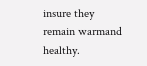insure they remain warmand healthy.